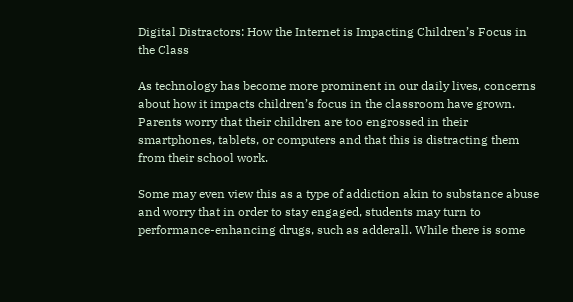Digital Distractors: How the Internet is Impacting Children’s Focus in the Class

As technology has become more prominent in our daily lives, concerns about how it impacts children’s focus in the classroom have grown. Parents worry that their children are too engrossed in their smartphones, tablets, or computers and that this is distracting them from their school work.

Some may even view this as a type of addiction akin to substance abuse and worry that in order to stay engaged, students may turn to performance-enhancing drugs, such as adderall. While there is some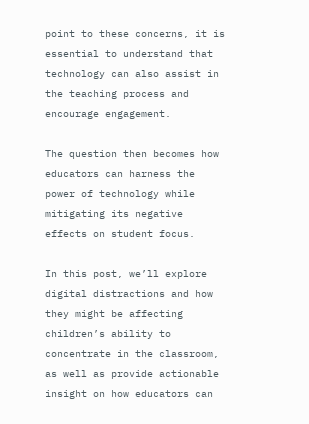point to these concerns, it is essential to understand that technology can also assist in the teaching process and encourage engagement.

The question then becomes how educators can harness the power of technology while mitigating its negative effects on student focus.

In this post, we’ll explore digital distractions and how they might be affecting children’s ability to concentrate in the classroom, as well as provide actionable insight on how educators can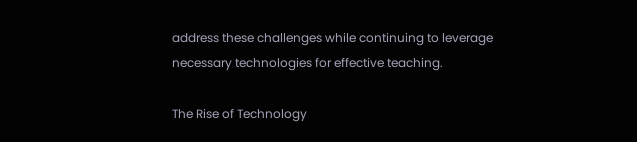address these challenges while continuing to leverage necessary technologies for effective teaching.

The Rise of Technology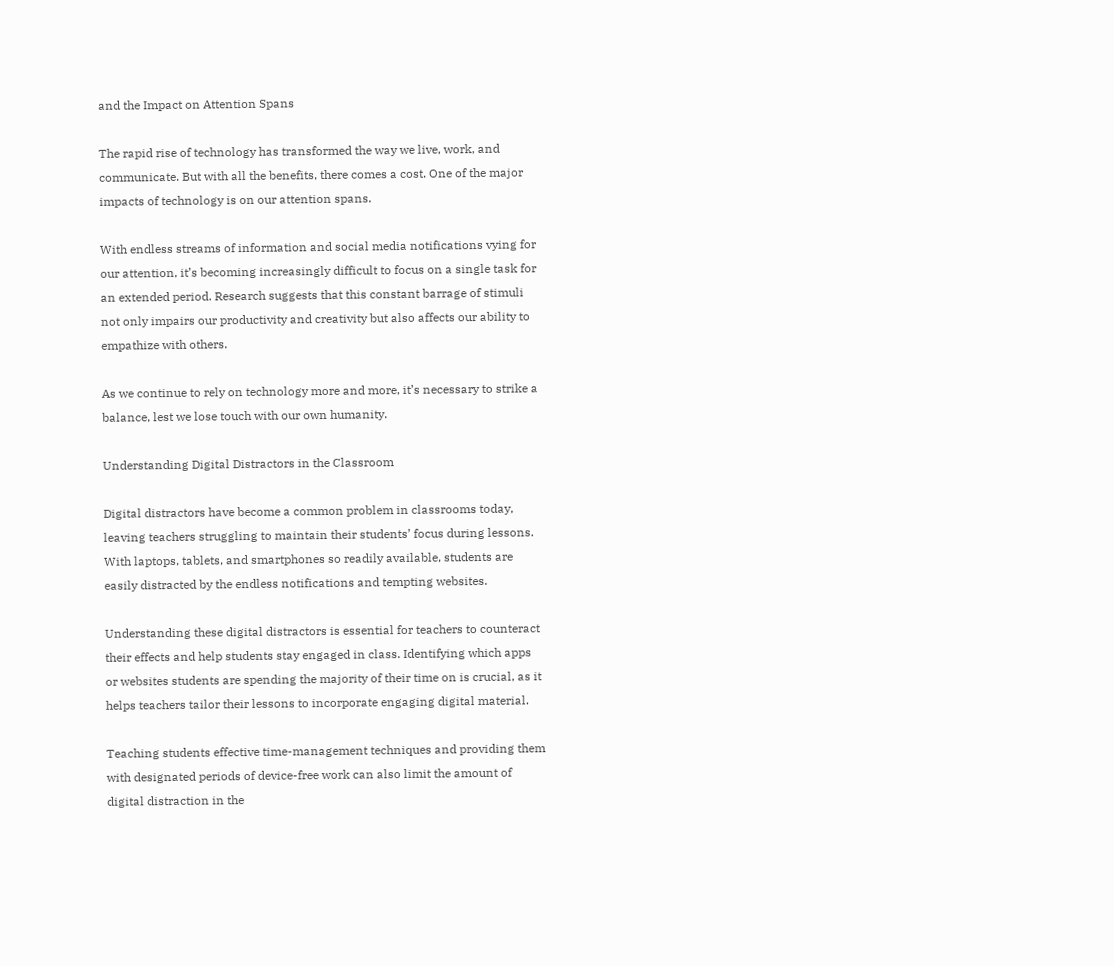and the Impact on Attention Spans

The rapid rise of technology has transformed the way we live, work, and communicate. But with all the benefits, there comes a cost. One of the major impacts of technology is on our attention spans.

With endless streams of information and social media notifications vying for our attention, it’s becoming increasingly difficult to focus on a single task for an extended period. Research suggests that this constant barrage of stimuli not only impairs our productivity and creativity but also affects our ability to empathize with others.

As we continue to rely on technology more and more, it’s necessary to strike a balance, lest we lose touch with our own humanity.

Understanding Digital Distractors in the Classroom

Digital distractors have become a common problem in classrooms today, leaving teachers struggling to maintain their students’ focus during lessons. With laptops, tablets, and smartphones so readily available, students are easily distracted by the endless notifications and tempting websites.

Understanding these digital distractors is essential for teachers to counteract their effects and help students stay engaged in class. Identifying which apps or websites students are spending the majority of their time on is crucial, as it helps teachers tailor their lessons to incorporate engaging digital material.

Teaching students effective time-management techniques and providing them with designated periods of device-free work can also limit the amount of digital distraction in the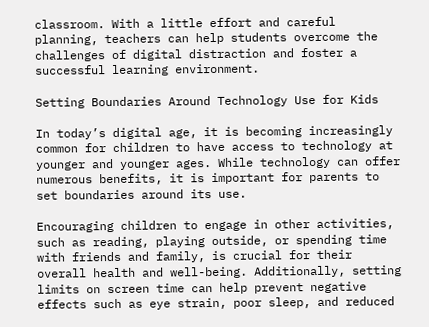classroom. With a little effort and careful planning, teachers can help students overcome the challenges of digital distraction and foster a successful learning environment.

Setting Boundaries Around Technology Use for Kids

In today’s digital age, it is becoming increasingly common for children to have access to technology at younger and younger ages. While technology can offer numerous benefits, it is important for parents to set boundaries around its use.

Encouraging children to engage in other activities, such as reading, playing outside, or spending time with friends and family, is crucial for their overall health and well-being. Additionally, setting limits on screen time can help prevent negative effects such as eye strain, poor sleep, and reduced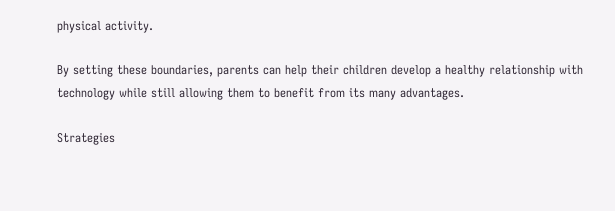physical activity.

By setting these boundaries, parents can help their children develop a healthy relationship with technology while still allowing them to benefit from its many advantages.

Strategies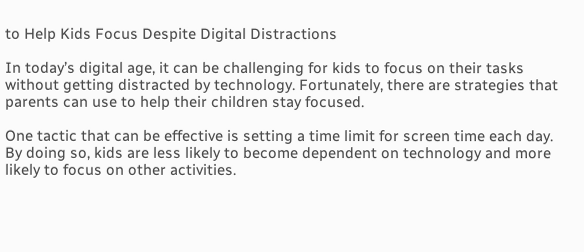to Help Kids Focus Despite Digital Distractions

In today’s digital age, it can be challenging for kids to focus on their tasks without getting distracted by technology. Fortunately, there are strategies that parents can use to help their children stay focused.

One tactic that can be effective is setting a time limit for screen time each day. By doing so, kids are less likely to become dependent on technology and more likely to focus on other activities.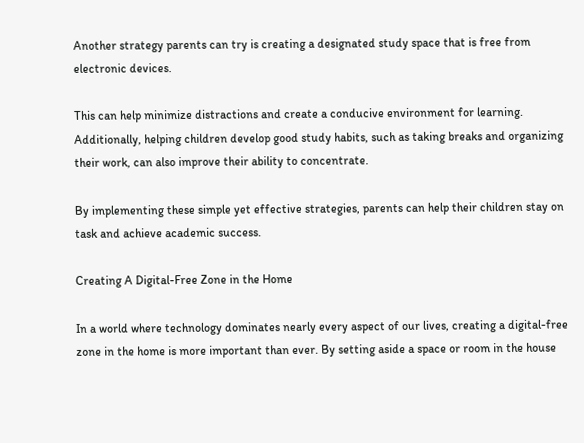Another strategy parents can try is creating a designated study space that is free from electronic devices.

This can help minimize distractions and create a conducive environment for learning. Additionally, helping children develop good study habits, such as taking breaks and organizing their work, can also improve their ability to concentrate.

By implementing these simple yet effective strategies, parents can help their children stay on task and achieve academic success.

Creating A Digital-Free Zone in the Home

In a world where technology dominates nearly every aspect of our lives, creating a digital-free zone in the home is more important than ever. By setting aside a space or room in the house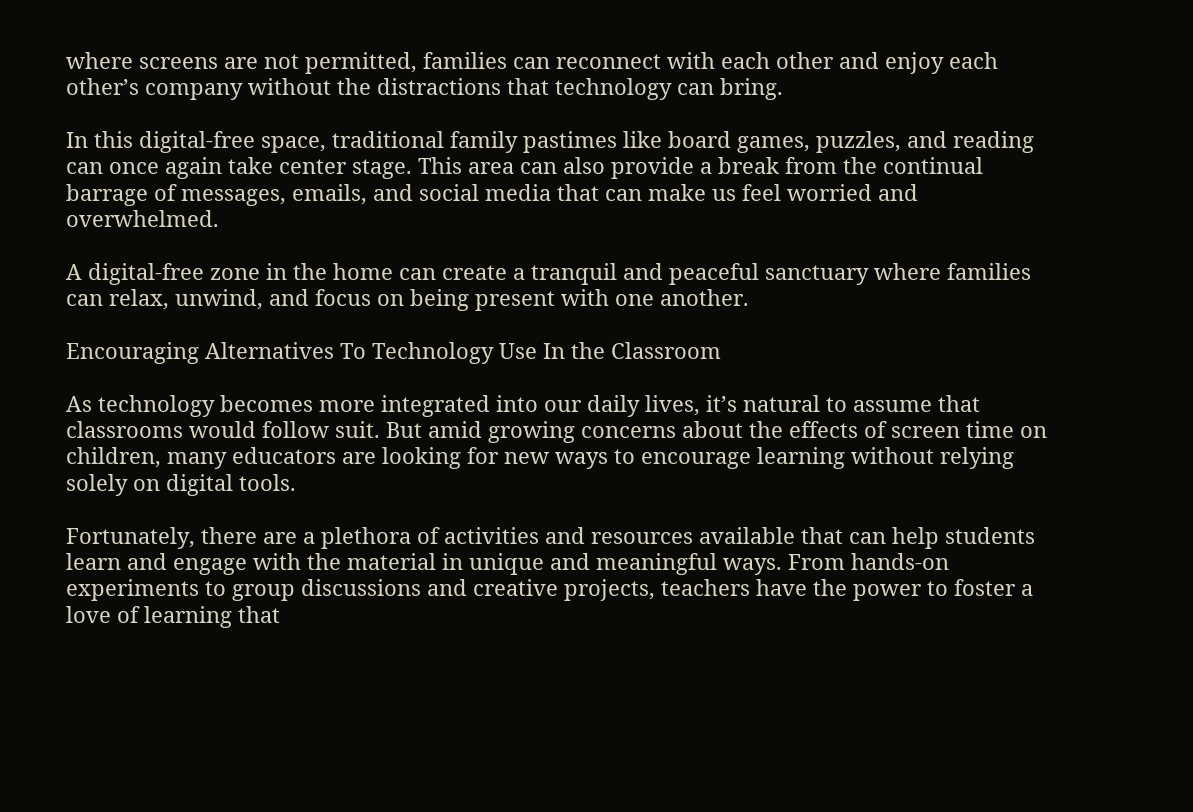where screens are not permitted, families can reconnect with each other and enjoy each other’s company without the distractions that technology can bring.

In this digital-free space, traditional family pastimes like board games, puzzles, and reading can once again take center stage. This area can also provide a break from the continual barrage of messages, emails, and social media that can make us feel worried and overwhelmed.

A digital-free zone in the home can create a tranquil and peaceful sanctuary where families can relax, unwind, and focus on being present with one another.

Encouraging Alternatives To Technology Use In the Classroom

As technology becomes more integrated into our daily lives, it’s natural to assume that classrooms would follow suit. But amid growing concerns about the effects of screen time on children, many educators are looking for new ways to encourage learning without relying solely on digital tools.

Fortunately, there are a plethora of activities and resources available that can help students learn and engage with the material in unique and meaningful ways. From hands-on experiments to group discussions and creative projects, teachers have the power to foster a love of learning that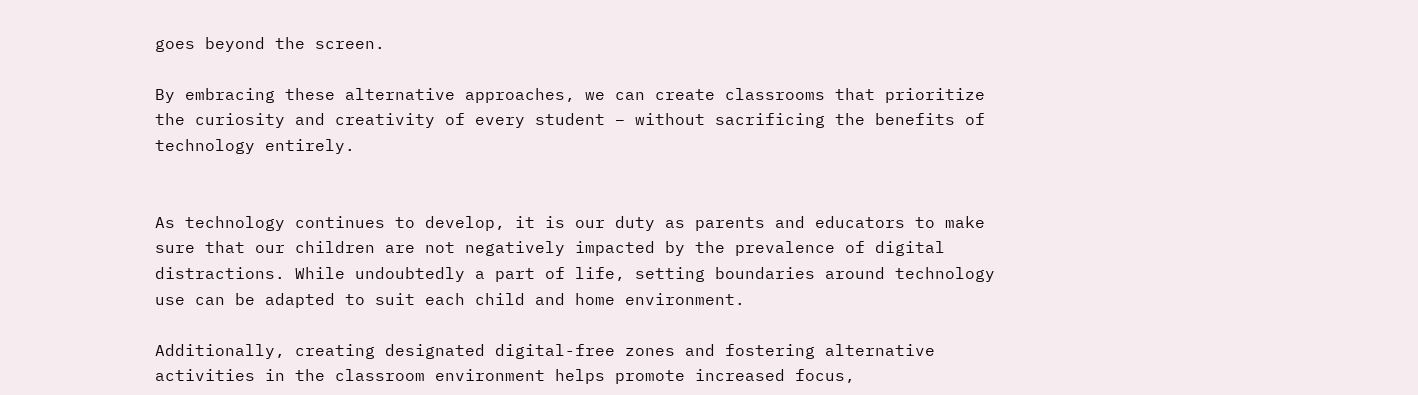goes beyond the screen.

By embracing these alternative approaches, we can create classrooms that prioritize the curiosity and creativity of every student – without sacrificing the benefits of technology entirely.


As technology continues to develop, it is our duty as parents and educators to make sure that our children are not negatively impacted by the prevalence of digital distractions. While undoubtedly a part of life, setting boundaries around technology use can be adapted to suit each child and home environment.

Additionally, creating designated digital-free zones and fostering alternative activities in the classroom environment helps promote increased focus,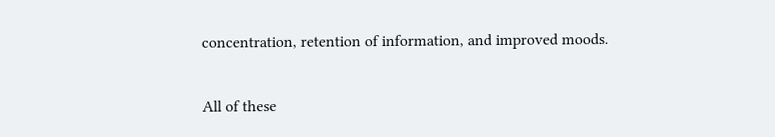concentration, retention of information, and improved moods.

All of these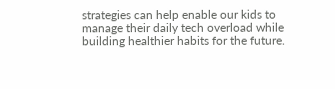strategies can help enable our kids to manage their daily tech overload while building healthier habits for the future.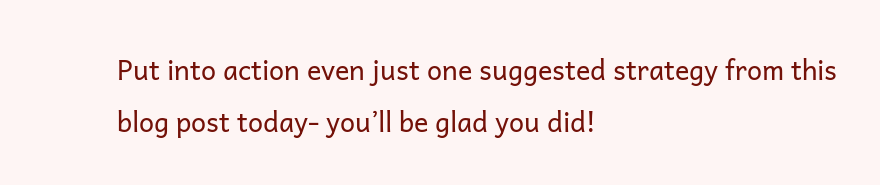Put into action even just one suggested strategy from this blog post today- you’ll be glad you did!